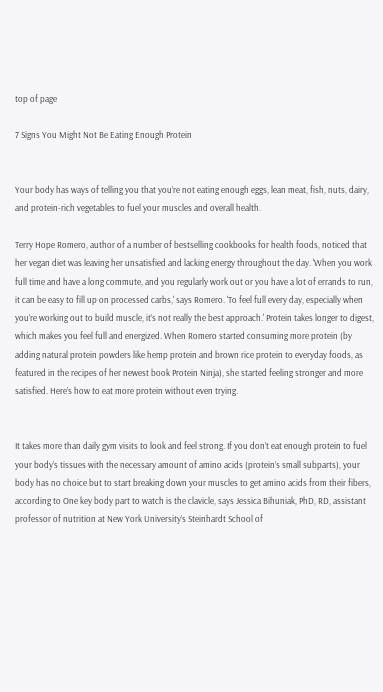top of page

7 Signs You Might Not Be Eating Enough Protein


Your body has ways of telling you that you’re not eating enough eggs, lean meat, fish, nuts, dairy, and protein-rich vegetables to fuel your muscles and overall health.

Terry Hope Romero, author of a number of bestselling cookbooks for health foods, noticed that her vegan diet was leaving her unsatisfied and lacking energy throughout the day. 'When you work full time and have a long commute, and you regularly work out or you have a lot of errands to run, it can be easy to fill up on processed carbs,' says Romero. 'To feel full every day, especially when you’re working out to build muscle, it’s not really the best approach.' Protein takes longer to digest, which makes you feel full and energized. When Romero started consuming more protein (by adding natural protein powders like hemp protein and brown rice protein to everyday foods, as featured in the recipes of her newest book Protein Ninja), she started feeling stronger and more satisfied. Here’s how to eat more protein without even trying.


It takes more than daily gym visits to look and feel strong. If you don’t eat enough protein to fuel your body’s tissues with the necessary amount of amino acids (protein’s small subparts), your body has no choice but to start breaking down your muscles to get amino acids from their fibers, according to One key body part to watch is the clavicle, says Jessica Bihuniak, PhD, RD, assistant professor of nutrition at New York University’s Steinhardt School of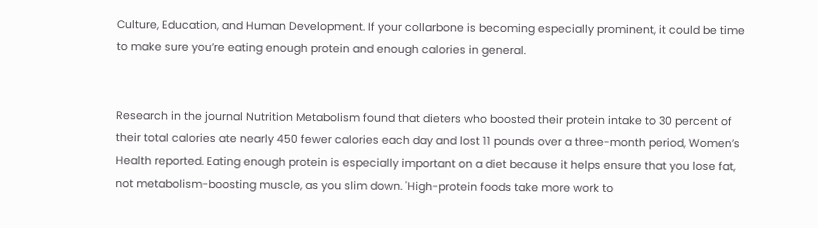Culture, Education, and Human Development. If your collarbone is becoming especially prominent, it could be time to make sure you’re eating enough protein and enough calories in general.


Research in the journal Nutrition Metabolism found that dieters who boosted their protein intake to 30 percent of their total calories ate nearly 450 fewer calories each day and lost 11 pounds over a three-month period, Women’s Health reported. Eating enough protein is especially important on a diet because it helps ensure that you lose fat, not metabolism-boosting muscle, as you slim down. 'High-protein foods take more work to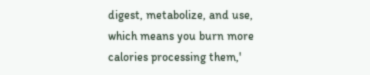digest, metabolize, and use, which means you burn more calories processing them,'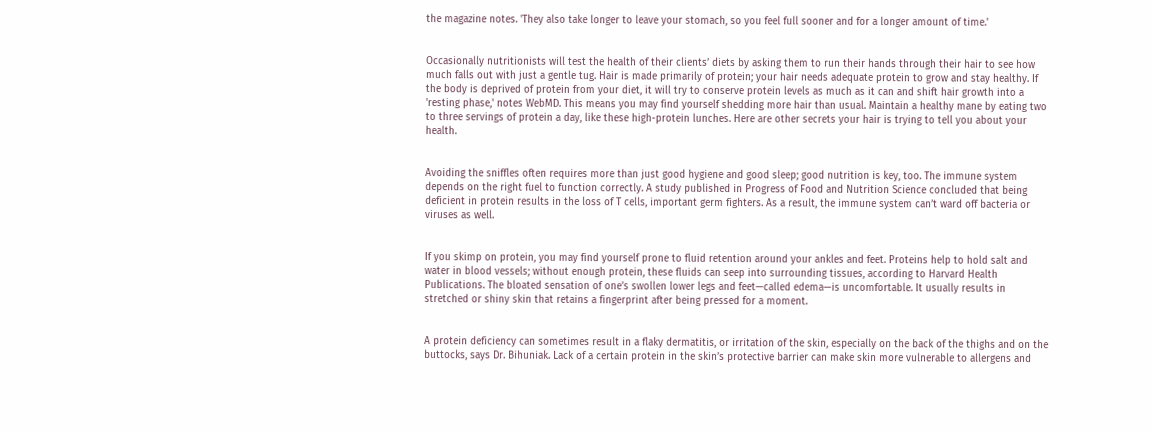the magazine notes. 'They also take longer to leave your stomach, so you feel full sooner and for a longer amount of time.'


Occasionally nutritionists will test the health of their clients’ diets by asking them to run their hands through their hair to see how much falls out with just a gentle tug. Hair is made primarily of protein; your hair needs adequate protein to grow and stay healthy. If the body is deprived of protein from your diet, it will try to conserve protein levels as much as it can and shift hair growth into a 'resting phase,' notes WebMD. This means you may find yourself shedding more hair than usual. Maintain a healthy mane by eating two to three servings of protein a day, like these high-protein lunches. Here are other secrets your hair is trying to tell you about your health.


Avoiding the sniffles often requires more than just good hygiene and good sleep; good nutrition is key, too. The immune system depends on the right fuel to function correctly. A study published in Progress of Food and Nutrition Science concluded that being deficient in protein results in the loss of T cells, important germ fighters. As a result, the immune system can’t ward off bacteria or viruses as well.


If you skimp on protein, you may find yourself prone to fluid retention around your ankles and feet. Proteins help to hold salt and water in blood vessels; without enough protein, these fluids can seep into surrounding tissues, according to Harvard Health Publications. The bloated sensation of one’s swollen lower legs and feet—called edema—is uncomfortable. It usually results in stretched or shiny skin that retains a fingerprint after being pressed for a moment.


A protein deficiency can sometimes result in a flaky dermatitis, or irritation of the skin, especially on the back of the thighs and on the buttocks, says Dr. Bihuniak. Lack of a certain protein in the skin’s protective barrier can make skin more vulnerable to allergens and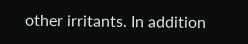other irritants. In addition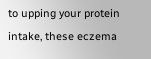to upping your protein intake, these eczema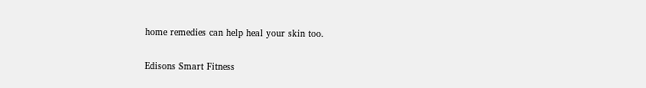home remedies can help heal your skin too.

Edisons Smart Fitness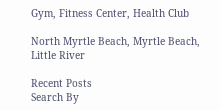Gym, Fitness Center, Health Club

North Myrtle Beach, Myrtle Beach, Little River

Recent Posts
Search By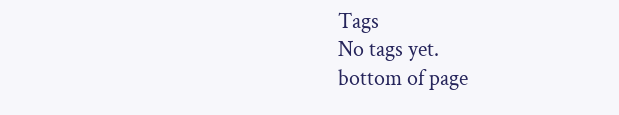Tags
No tags yet.
bottom of page